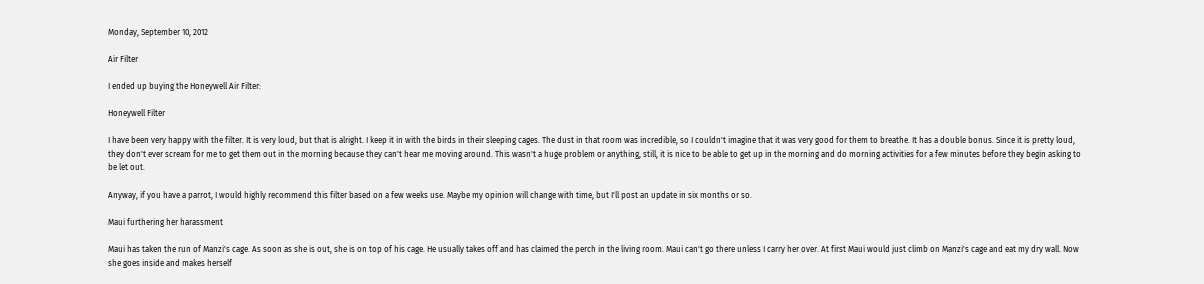Monday, September 10, 2012

Air Filter

I ended up buying the Honeywell Air Filter:

Honeywell Filter

I have been very happy with the filter. It is very loud, but that is alright. I keep it in with the birds in their sleeping cages. The dust in that room was incredible, so I couldn't imagine that it was very good for them to breathe. It has a double bonus. Since it is pretty loud, they don't ever scream for me to get them out in the morning because they can't hear me moving around. This wasn't a huge problem or anything, still, it is nice to be able to get up in the morning and do morning activities for a few minutes before they begin asking to be let out.

Anyway, if you have a parrot, I would highly recommend this filter based on a few weeks use. Maybe my opinion will change with time, but I'll post an update in six months or so.

Maui furthering her harassment

Maui has taken the run of Manzi's cage. As soon as she is out, she is on top of his cage. He usually takes off and has claimed the perch in the living room. Maui can't go there unless I carry her over. At first Maui would just climb on Manzi's cage and eat my dry wall. Now she goes inside and makes herself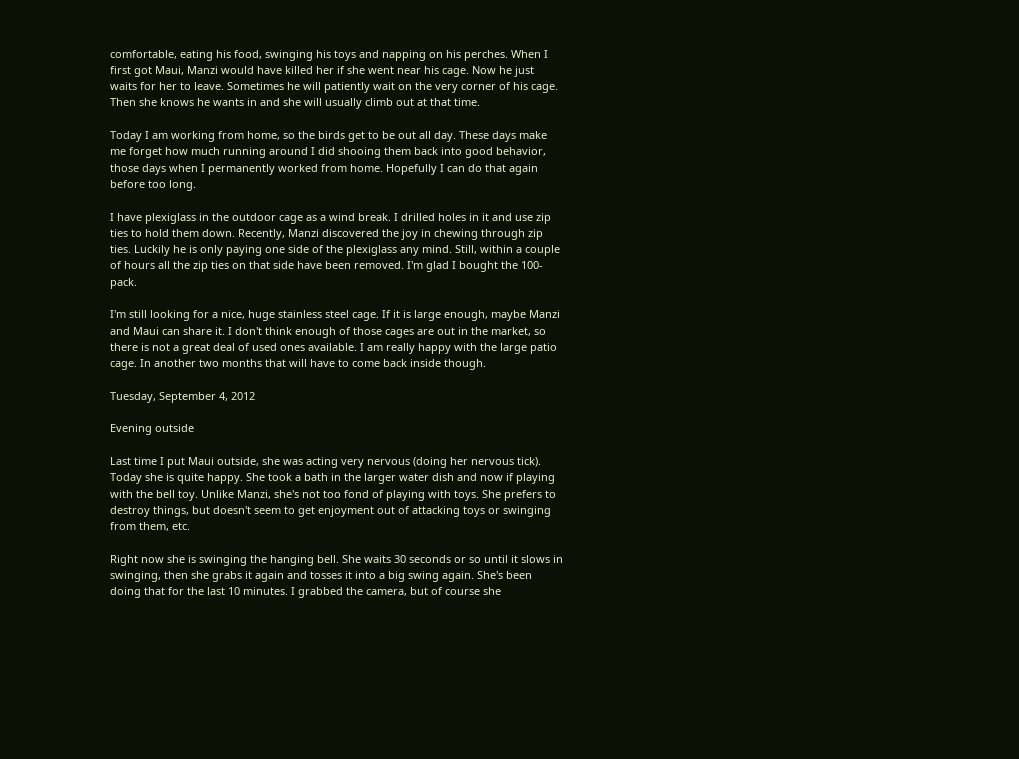comfortable, eating his food, swinging his toys and napping on his perches. When I first got Maui, Manzi would have killed her if she went near his cage. Now he just waits for her to leave. Sometimes he will patiently wait on the very corner of his cage. Then she knows he wants in and she will usually climb out at that time.

Today I am working from home, so the birds get to be out all day. These days make me forget how much running around I did shooing them back into good behavior, those days when I permanently worked from home. Hopefully I can do that again before too long.

I have plexiglass in the outdoor cage as a wind break. I drilled holes in it and use zip ties to hold them down. Recently, Manzi discovered the joy in chewing through zip ties. Luckily he is only paying one side of the plexiglass any mind. Still, within a couple of hours all the zip ties on that side have been removed. I'm glad I bought the 100-pack.

I'm still looking for a nice, huge stainless steel cage. If it is large enough, maybe Manzi and Maui can share it. I don't think enough of those cages are out in the market, so there is not a great deal of used ones available. I am really happy with the large patio cage. In another two months that will have to come back inside though.

Tuesday, September 4, 2012

Evening outside

Last time I put Maui outside, she was acting very nervous (doing her nervous tick). Today she is quite happy. She took a bath in the larger water dish and now if playing with the bell toy. Unlike Manzi, she's not too fond of playing with toys. She prefers to destroy things, but doesn't seem to get enjoyment out of attacking toys or swinging from them, etc.

Right now she is swinging the hanging bell. She waits 30 seconds or so until it slows in swinging, then she grabs it again and tosses it into a big swing again. She's been doing that for the last 10 minutes. I grabbed the camera, but of course she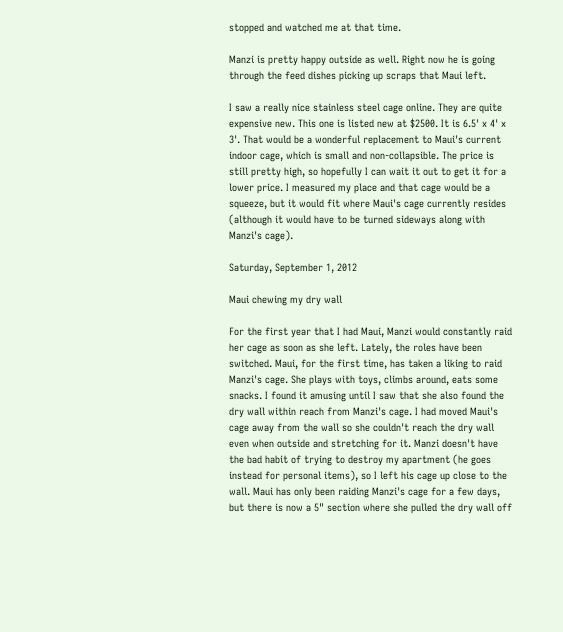stopped and watched me at that time.

Manzi is pretty happy outside as well. Right now he is going through the feed dishes picking up scraps that Maui left.

I saw a really nice stainless steel cage online. They are quite expensive new. This one is listed new at $2500. It is 6.5' x 4' x 3'. That would be a wonderful replacement to Maui's current indoor cage, which is small and non-collapsible. The price is still pretty high, so hopefully I can wait it out to get it for a lower price. I measured my place and that cage would be a squeeze, but it would fit where Maui's cage currently resides (although it would have to be turned sideways along with Manzi's cage).

Saturday, September 1, 2012

Maui chewing my dry wall

For the first year that I had Maui, Manzi would constantly raid her cage as soon as she left. Lately, the roles have been switched. Maui, for the first time, has taken a liking to raid Manzi's cage. She plays with toys, climbs around, eats some snacks. I found it amusing until I saw that she also found the dry wall within reach from Manzi's cage. I had moved Maui's cage away from the wall so she couldn't reach the dry wall even when outside and stretching for it. Manzi doesn't have the bad habit of trying to destroy my apartment (he goes instead for personal items), so I left his cage up close to the wall. Maui has only been raiding Manzi's cage for a few days, but there is now a 5" section where she pulled the dry wall off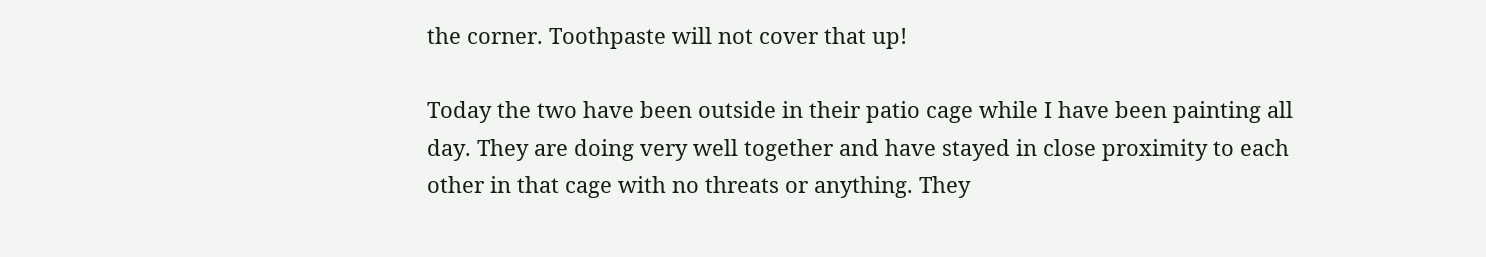the corner. Toothpaste will not cover that up!

Today the two have been outside in their patio cage while I have been painting all day. They are doing very well together and have stayed in close proximity to each other in that cage with no threats or anything. They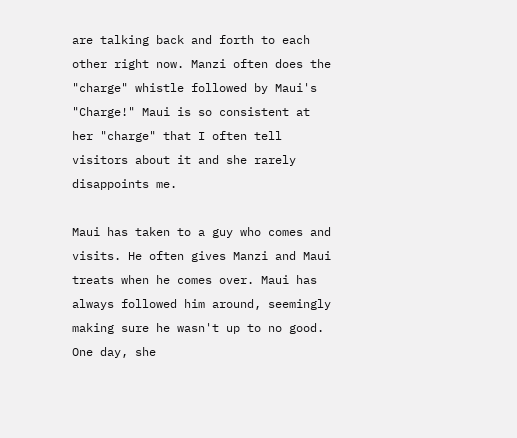are talking back and forth to each other right now. Manzi often does the "charge" whistle followed by Maui's "Charge!" Maui is so consistent at her "charge" that I often tell visitors about it and she rarely disappoints me.

Maui has taken to a guy who comes and visits. He often gives Manzi and Maui treats when he comes over. Maui has always followed him around, seemingly making sure he wasn't up to no good. One day, she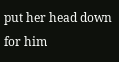put her head down for him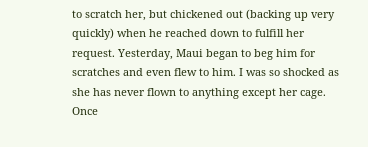to scratch her, but chickened out (backing up very quickly) when he reached down to fulfill her request. Yesterday, Maui began to beg him for scratches and even flew to him. I was so shocked as she has never flown to anything except her cage. Once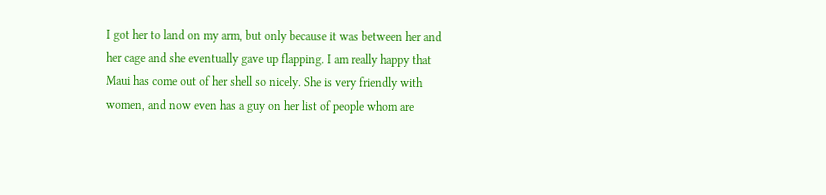I got her to land on my arm, but only because it was between her and her cage and she eventually gave up flapping. I am really happy that Maui has come out of her shell so nicely. She is very friendly with women, and now even has a guy on her list of people whom are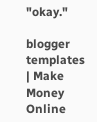"okay."

blogger templates | Make Money Online